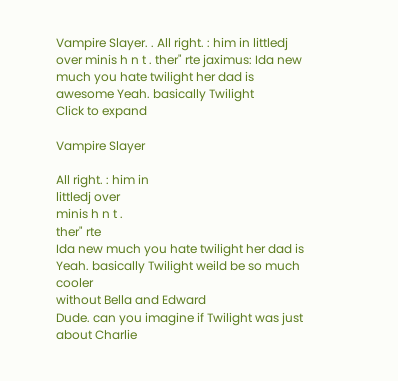Vampire Slayer. . All right. : him in littledj over minis h n t . ther" rte jaximus: Ida new much you hate twilight her dad is awesome Yeah. basically Twilight
Click to expand

Vampire Slayer

All right. : him in
littledj over
minis h n t .
ther" rte
Ida new much you hate twilight her dad is
Yeah. basically Twilight weild be so much cooler
without Bella and Edward
Dude. can you imagine if Twilight was just about Charlie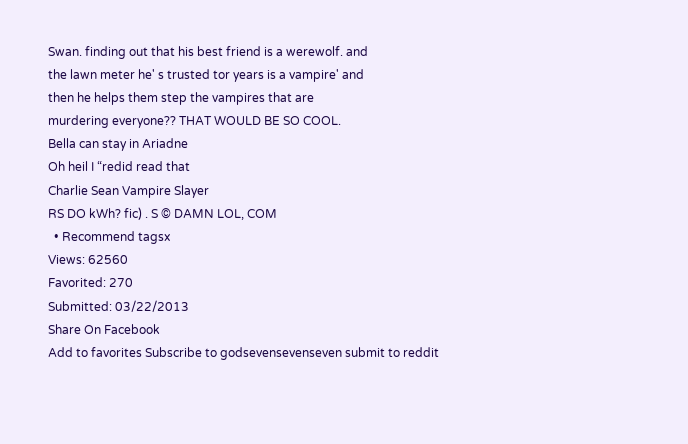Swan. finding out that his best friend is a werewolf. and
the lawn meter he' s trusted tor years is a vampire' and
then he helps them step the vampires that are
murdering everyone?? THAT WOULD BE SO COOL.
Bella can stay in Ariadne
Oh heil I “redid read that
Charlie Sean Vampire Slayer
RS DO kWh? fic) . S © DAMN LOL, COM
  • Recommend tagsx
Views: 62560
Favorited: 270
Submitted: 03/22/2013
Share On Facebook
Add to favorites Subscribe to godsevensevenseven submit to reddit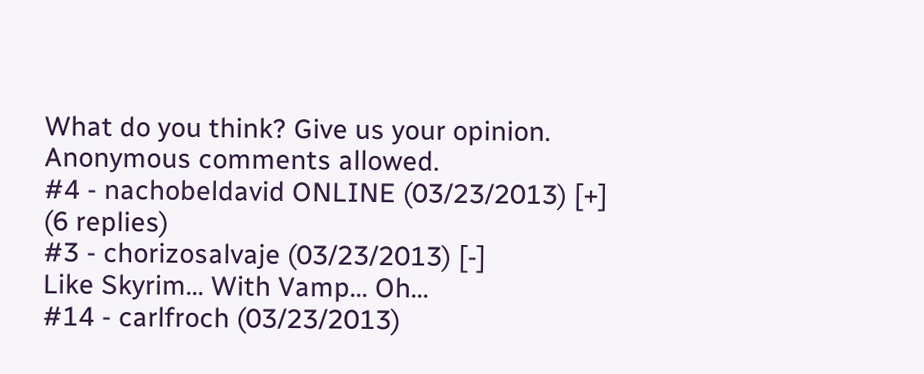What do you think? Give us your opinion. Anonymous comments allowed.
#4 - nachobeldavid ONLINE (03/23/2013) [+] (6 replies)
#3 - chorizosalvaje (03/23/2013) [-]
Like Skyrim... With Vamp... Oh...
#14 - carlfroch (03/23/2013)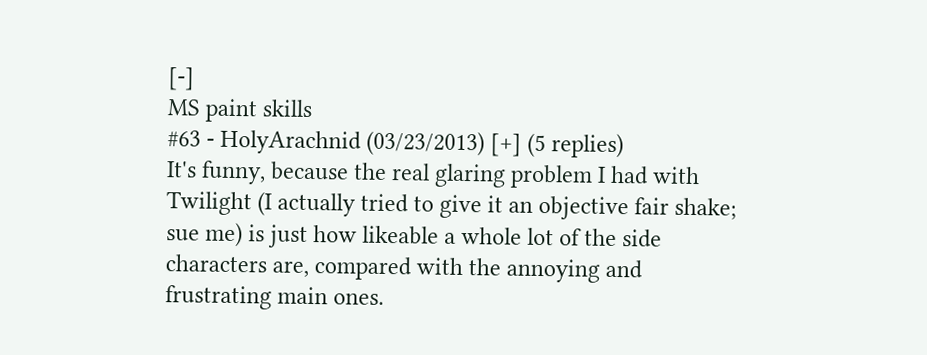[-]
MS paint skills
#63 - HolyArachnid (03/23/2013) [+] (5 replies)
It's funny, because the real glaring problem I had with Twilight (I actually tried to give it an objective fair shake; sue me) is just how likeable a whole lot of the side characters are, compared with the annoying and frustrating main ones.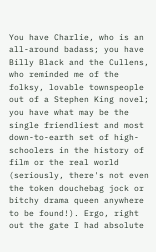You have Charlie, who is an all-around badass; you have Billy Black and the Cullens, who reminded me of the folksy, lovable townspeople out of a Stephen King novel; you have what may be the single friendliest and most down-to-earth set of high-schoolers in the history of film or the real world (seriously, there's not even the token douchebag jock or bitchy drama queen anywhere to be found!). Ergo, right out the gate I had absolute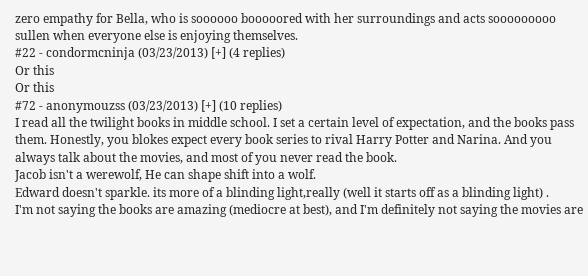zero empathy for Bella, who is soooooo booooored with her surroundings and acts sooooooooo sullen when everyone else is enjoying themselves.
#22 - condormcninja (03/23/2013) [+] (4 replies)
Or this
Or this
#72 - anonymouzss (03/23/2013) [+] (10 replies)
I read all the twilight books in middle school. I set a certain level of expectation, and the books pass them. Honestly, you blokes expect every book series to rival Harry Potter and Narina. And you always talk about the movies, and most of you never read the book.
Jacob isn't a werewolf, He can shape shift into a wolf.
Edward doesn't sparkle. its more of a blinding light,really (well it starts off as a blinding light) .
I'm not saying the books are amazing (mediocre at best), and I'm definitely not saying the movies are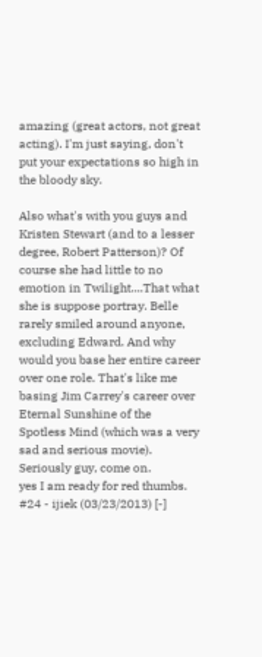amazing (great actors, not great acting). I'm just saying, don't put your expectations so high in the bloody sky.

Also what's with you guys and Kristen Stewart (and to a lesser degree, Robert Patterson)? Of course she had little to no emotion in Twilight....That what she is suppose portray. Belle rarely smiled around anyone, excluding Edward. And why would you base her entire career over one role. That's like me basing Jim Carrey's career over Eternal Sunshine of the Spotless Mind (which was a very sad and serious movie).
Seriously guy, come on.
yes I am ready for red thumbs.
#24 - ijiek (03/23/2013) [-]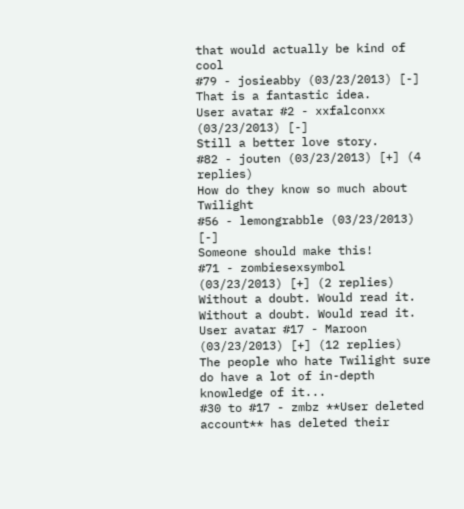that would actually be kind of cool
#79 - josieabby (03/23/2013) [-]
That is a fantastic idea.
User avatar #2 - xxfalconxx (03/23/2013) [-]
Still a better love story.
#82 - jouten (03/23/2013) [+] (4 replies)
How do they know so much about Twilight
#56 - lemongrabble (03/23/2013) [-]
Someone should make this!
#71 - zombiesexsymbol (03/23/2013) [+] (2 replies)
Without a doubt. Would read it.
Without a doubt. Would read it.
User avatar #17 - Maroon (03/23/2013) [+] (12 replies)
The people who hate Twilight sure do have a lot of in-depth knowledge of it...
#30 to #17 - zmbz **User deleted account** has deleted their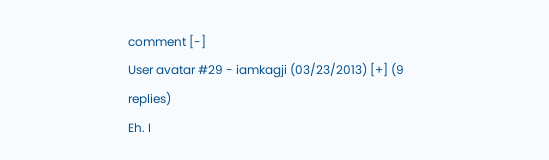comment [-]
User avatar #29 - iamkagji (03/23/2013) [+] (9 replies)
Eh. I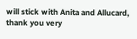will stick with Anita and Allucard, thank you very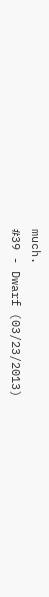much.
#39 - Dwarf (03/23/2013)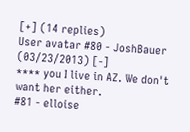[+] (14 replies)
User avatar #80 - JoshBauer (03/23/2013) [-]
**** you I live in AZ. We don't want her either.
#81 - elloise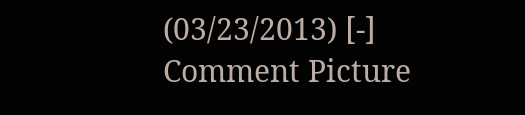(03/23/2013) [-]
Comment Picture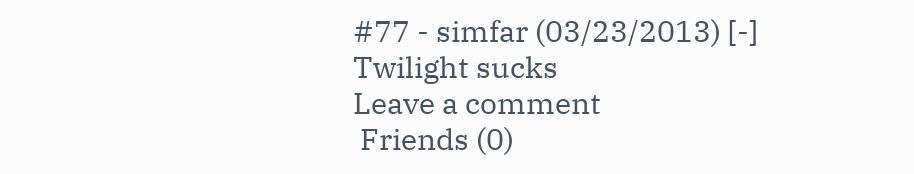#77 - simfar (03/23/2013) [-]
Twilight sucks
Leave a comment
 Friends (0)